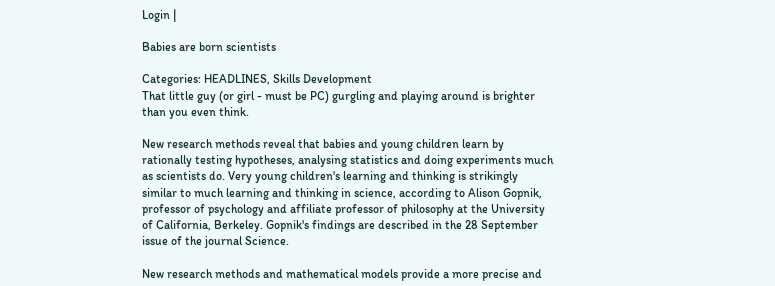Login |

Babies are born scientists

Categories: HEADLINES, Skills Development
That little guy (or girl - must be PC) gurgling and playing around is brighter than you even think.

New research methods reveal that babies and young children learn by rationally testing hypotheses, analysing statistics and doing experiments much as scientists do. Very young children's learning and thinking is strikingly similar to much learning and thinking in science, according to Alison Gopnik, professor of psychology and affiliate professor of philosophy at the University of California, Berkeley. Gopnik's findings are described in the 28 September issue of the journal Science.

New research methods and mathematical models provide a more precise and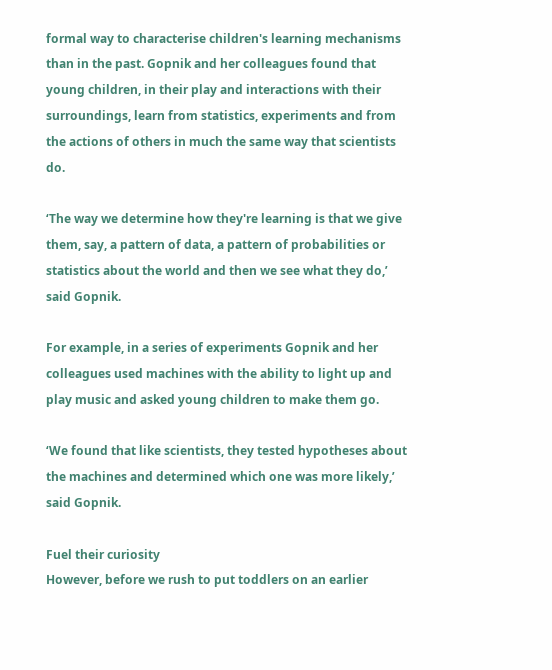formal way to characterise children's learning mechanisms than in the past. Gopnik and her colleagues found that young children, in their play and interactions with their surroundings, learn from statistics, experiments and from the actions of others in much the same way that scientists do.

‘The way we determine how they're learning is that we give them, say, a pattern of data, a pattern of probabilities or statistics about the world and then we see what they do,’ said Gopnik.

For example, in a series of experiments Gopnik and her colleagues used machines with the ability to light up and play music and asked young children to make them go.

‘We found that like scientists, they tested hypotheses about the machines and determined which one was more likely,’ said Gopnik.

Fuel their curiosity
However, before we rush to put toddlers on an earlier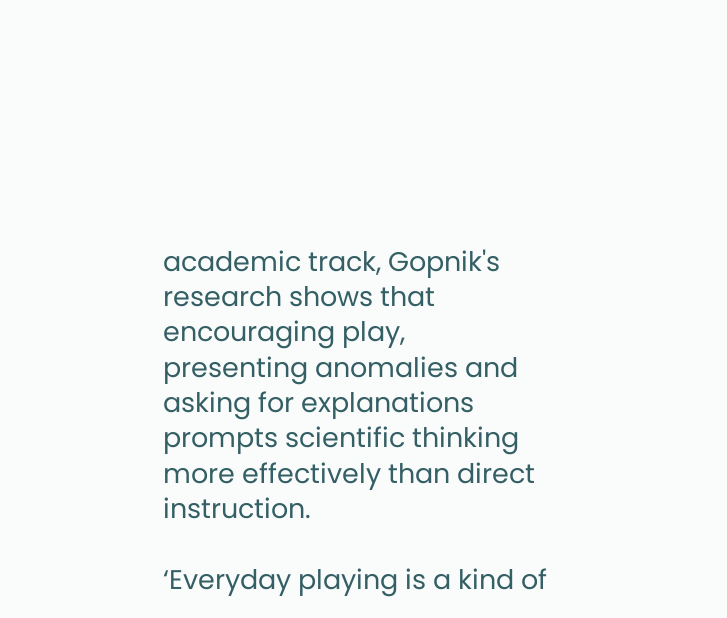academic track, Gopnik's research shows that encouraging play, presenting anomalies and asking for explanations prompts scientific thinking more effectively than direct instruction.

‘Everyday playing is a kind of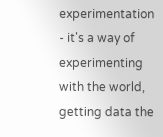experimentation - it's a way of experimenting with the world, getting data the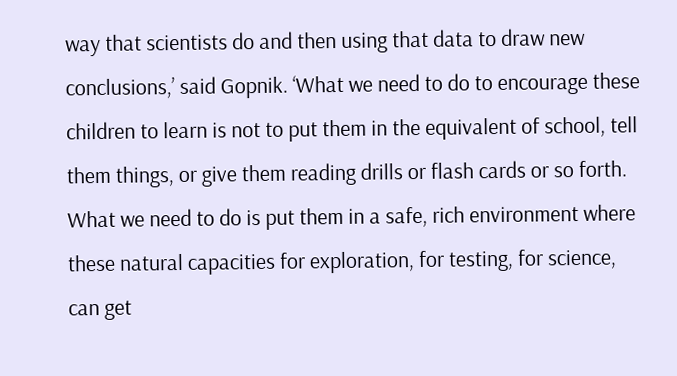way that scientists do and then using that data to draw new conclusions,’ said Gopnik. ‘What we need to do to encourage these children to learn is not to put them in the equivalent of school, tell them things, or give them reading drills or flash cards or so forth. What we need to do is put them in a safe, rich environment where these natural capacities for exploration, for testing, for science, can get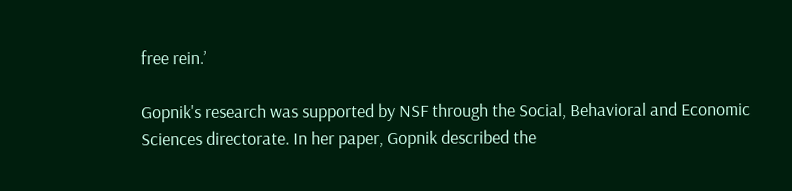free rein.’

Gopnik's research was supported by NSF through the Social, Behavioral and Economic Sciences directorate. In her paper, Gopnik described the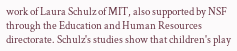work of Laura Schulz of MIT, also supported by NSF through the Education and Human Resources directorate. Schulz's studies show that children's play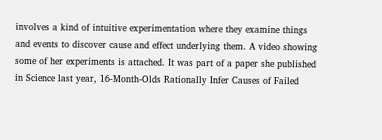involves a kind of intuitive experimentation where they examine things and events to discover cause and effect underlying them. A video showing some of her experiments is attached. It was part of a paper she published in Science last year, 16-Month-Olds Rationally Infer Causes of Failed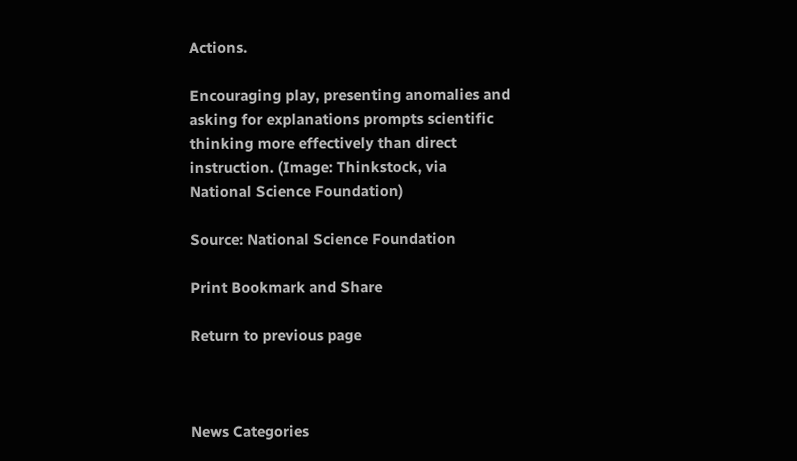Actions.

Encouraging play, presenting anomalies and asking for explanations prompts scientific thinking more effectively than direct instruction. (Image: Thinkstock, via National Science Foundation)

Source: National Science Foundation

Print Bookmark and Share

Return to previous page



News Categories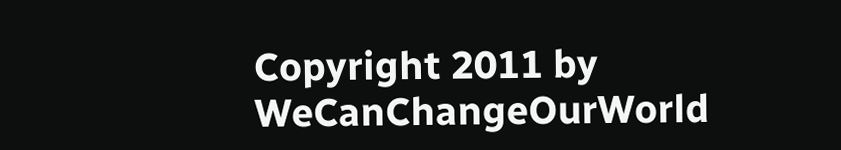Copyright 2011 by WeCanChangeOurWorld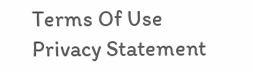Terms Of Use  Privacy Statement